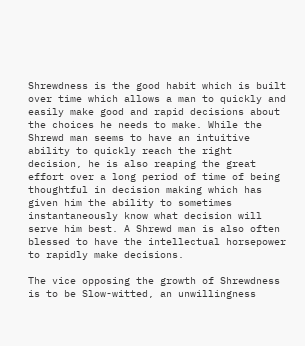Shrewdness is the good habit which is built over time which allows a man to quickly and easily make good and rapid decisions about the choices he needs to make. While the Shrewd man seems to have an intuitive ability to quickly reach the right decision, he is also reaping the great effort over a long period of time of being thoughtful in decision making which has given him the ability to sometimes instantaneously know what decision will serve him best. A Shrewd man is also often blessed to have the intellectual horsepower to rapidly make decisions.

The vice opposing the growth of Shrewdness is to be Slow-witted, an unwillingness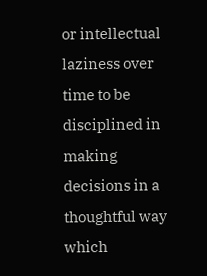or intellectual laziness over time to be disciplined in making decisions in a thoughtful way which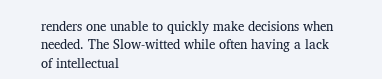renders one unable to quickly make decisions when needed. The Slow-witted while often having a lack of intellectual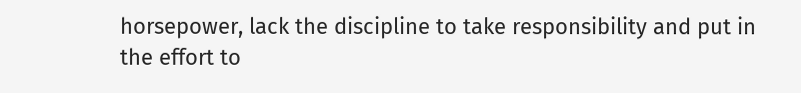horsepower, lack the discipline to take responsibility and put in the effort to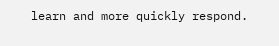learn and more quickly respond.